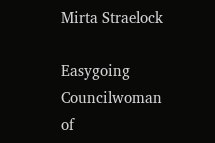Mirta Straelock

Easygoing Councilwoman of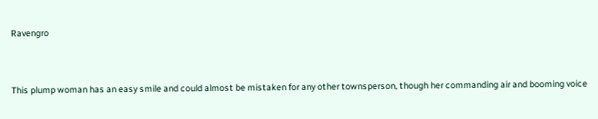Ravengro


This plump woman has an easy smile and could almost be mistaken for any other townsperson, though her commanding air and booming voice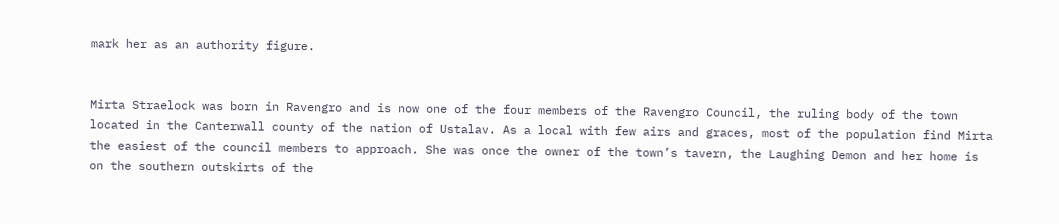mark her as an authority figure.


Mirta Straelock was born in Ravengro and is now one of the four members of the Ravengro Council, the ruling body of the town located in the Canterwall county of the nation of Ustalav. As a local with few airs and graces, most of the population find Mirta the easiest of the council members to approach. She was once the owner of the town’s tavern, the Laughing Demon and her home is on the southern outskirts of the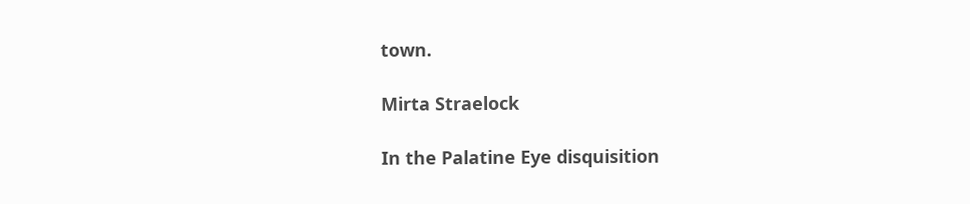town.

Mirta Straelock

In the Palatine Eye disquisition